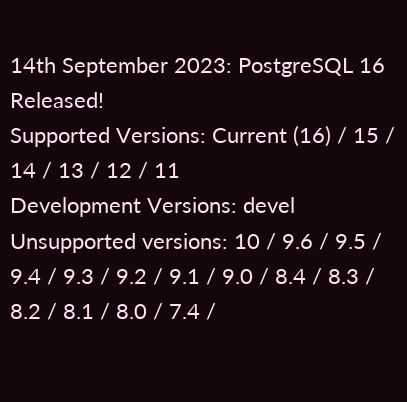14th September 2023: PostgreSQL 16 Released!
Supported Versions: Current (16) / 15 / 14 / 13 / 12 / 11
Development Versions: devel
Unsupported versions: 10 / 9.6 / 9.5 / 9.4 / 9.3 / 9.2 / 9.1 / 9.0 / 8.4 / 8.3 / 8.2 / 8.1 / 8.0 / 7.4 /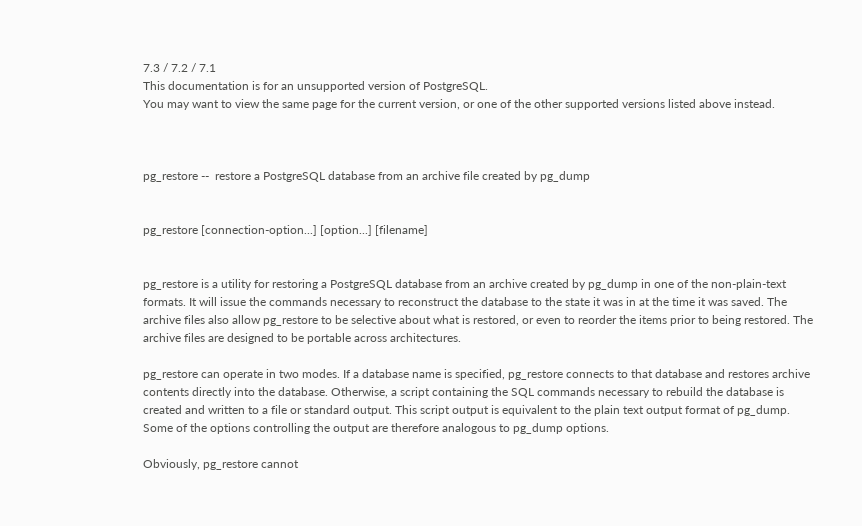7.3 / 7.2 / 7.1
This documentation is for an unsupported version of PostgreSQL.
You may want to view the same page for the current version, or one of the other supported versions listed above instead.



pg_restore --  restore a PostgreSQL database from an archive file created by pg_dump


pg_restore [connection-option...] [option...] [filename]


pg_restore is a utility for restoring a PostgreSQL database from an archive created by pg_dump in one of the non-plain-text formats. It will issue the commands necessary to reconstruct the database to the state it was in at the time it was saved. The archive files also allow pg_restore to be selective about what is restored, or even to reorder the items prior to being restored. The archive files are designed to be portable across architectures.

pg_restore can operate in two modes. If a database name is specified, pg_restore connects to that database and restores archive contents directly into the database. Otherwise, a script containing the SQL commands necessary to rebuild the database is created and written to a file or standard output. This script output is equivalent to the plain text output format of pg_dump. Some of the options controlling the output are therefore analogous to pg_dump options.

Obviously, pg_restore cannot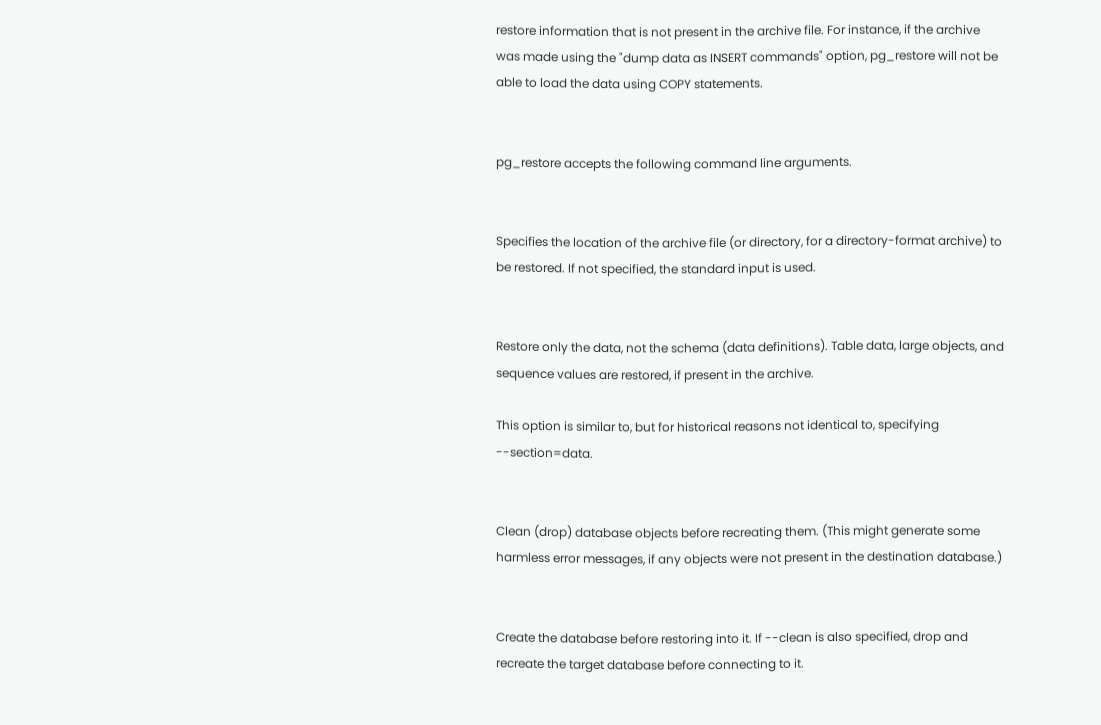restore information that is not present in the archive file. For instance, if the archive was made using the "dump data as INSERT commands" option, pg_restore will not be able to load the data using COPY statements.


pg_restore accepts the following command line arguments.


Specifies the location of the archive file (or directory, for a directory-format archive) to be restored. If not specified, the standard input is used.


Restore only the data, not the schema (data definitions). Table data, large objects, and sequence values are restored, if present in the archive.

This option is similar to, but for historical reasons not identical to, specifying --section=data.


Clean (drop) database objects before recreating them. (This might generate some harmless error messages, if any objects were not present in the destination database.)


Create the database before restoring into it. If --clean is also specified, drop and recreate the target database before connecting to it.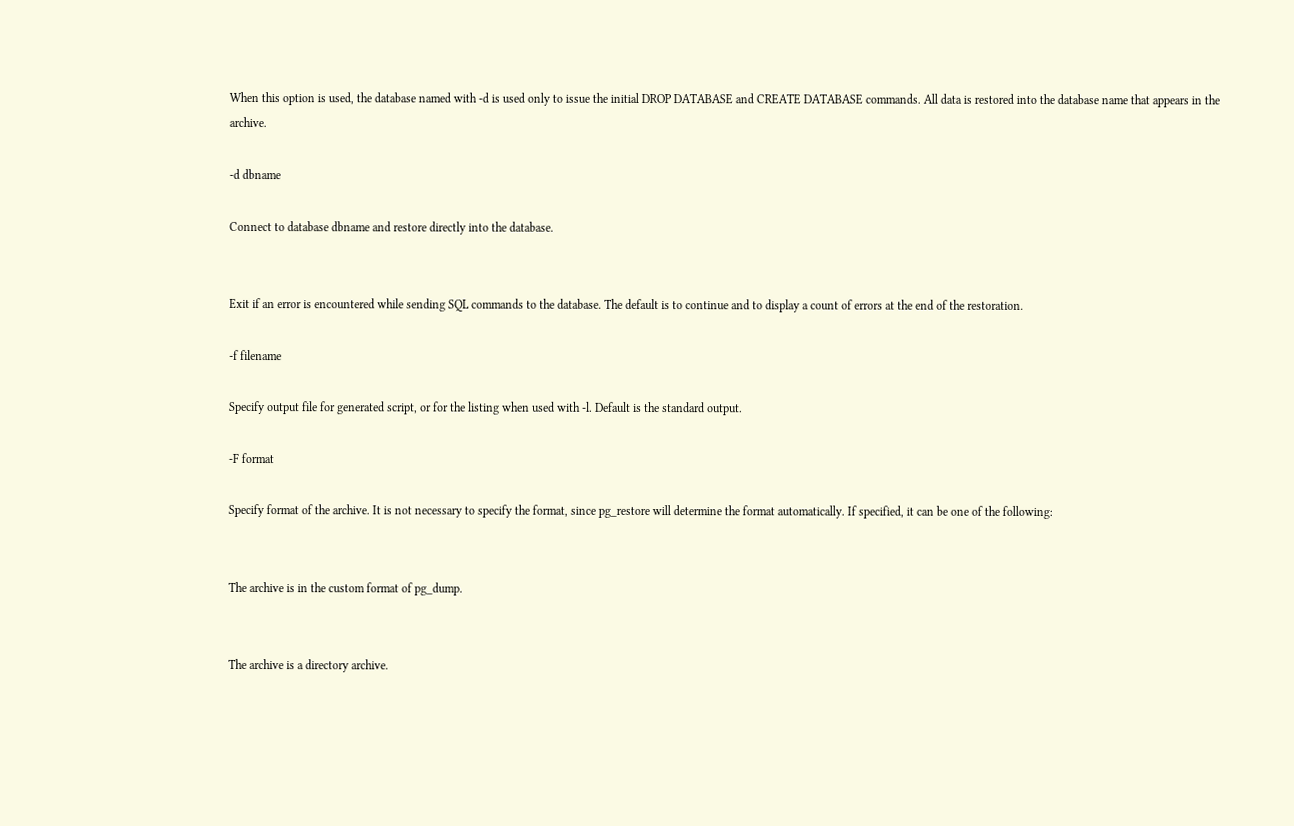When this option is used, the database named with -d is used only to issue the initial DROP DATABASE and CREATE DATABASE commands. All data is restored into the database name that appears in the archive.

-d dbname

Connect to database dbname and restore directly into the database.


Exit if an error is encountered while sending SQL commands to the database. The default is to continue and to display a count of errors at the end of the restoration.

-f filename

Specify output file for generated script, or for the listing when used with -l. Default is the standard output.

-F format

Specify format of the archive. It is not necessary to specify the format, since pg_restore will determine the format automatically. If specified, it can be one of the following:


The archive is in the custom format of pg_dump.


The archive is a directory archive.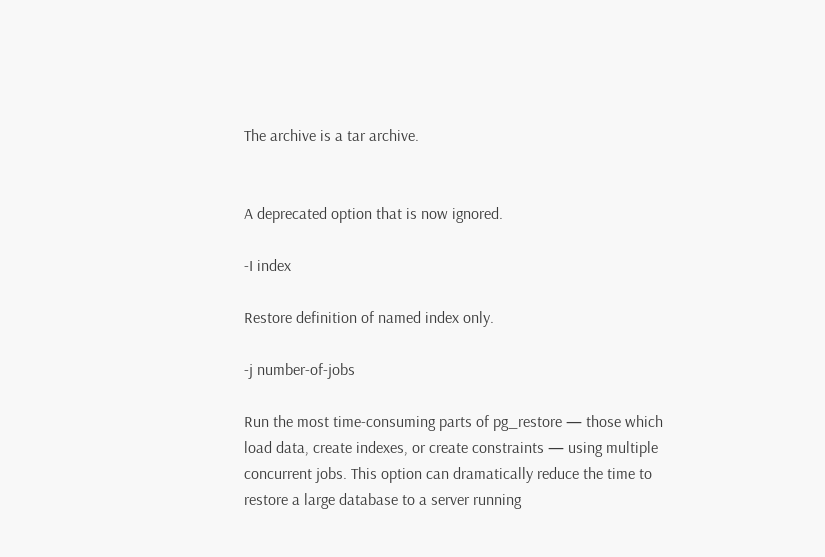The archive is a tar archive.


A deprecated option that is now ignored.

-I index

Restore definition of named index only.

-j number-of-jobs

Run the most time-consuming parts of pg_restore — those which load data, create indexes, or create constraints — using multiple concurrent jobs. This option can dramatically reduce the time to restore a large database to a server running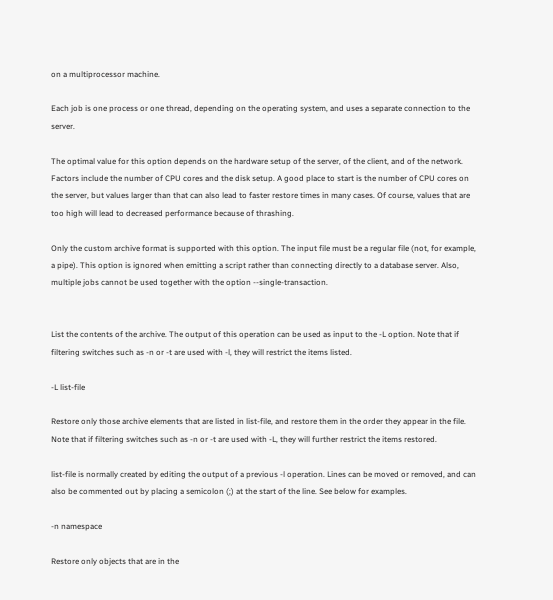on a multiprocessor machine.

Each job is one process or one thread, depending on the operating system, and uses a separate connection to the server.

The optimal value for this option depends on the hardware setup of the server, of the client, and of the network. Factors include the number of CPU cores and the disk setup. A good place to start is the number of CPU cores on the server, but values larger than that can also lead to faster restore times in many cases. Of course, values that are too high will lead to decreased performance because of thrashing.

Only the custom archive format is supported with this option. The input file must be a regular file (not, for example, a pipe). This option is ignored when emitting a script rather than connecting directly to a database server. Also, multiple jobs cannot be used together with the option --single-transaction.


List the contents of the archive. The output of this operation can be used as input to the -L option. Note that if filtering switches such as -n or -t are used with -l, they will restrict the items listed.

-L list-file

Restore only those archive elements that are listed in list-file, and restore them in the order they appear in the file. Note that if filtering switches such as -n or -t are used with -L, they will further restrict the items restored.

list-file is normally created by editing the output of a previous -l operation. Lines can be moved or removed, and can also be commented out by placing a semicolon (;) at the start of the line. See below for examples.

-n namespace

Restore only objects that are in the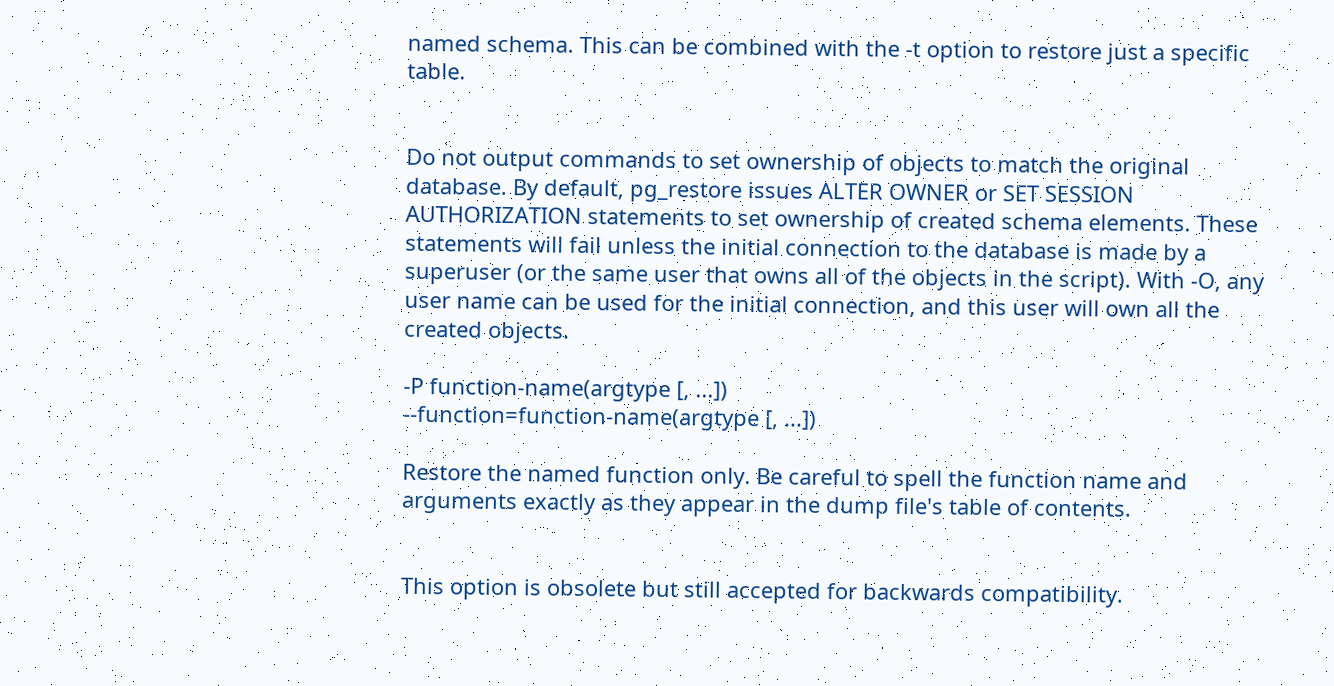named schema. This can be combined with the -t option to restore just a specific table.


Do not output commands to set ownership of objects to match the original database. By default, pg_restore issues ALTER OWNER or SET SESSION AUTHORIZATION statements to set ownership of created schema elements. These statements will fail unless the initial connection to the database is made by a superuser (or the same user that owns all of the objects in the script). With -O, any user name can be used for the initial connection, and this user will own all the created objects.

-P function-name(argtype [, ...])
--function=function-name(argtype [, ...])

Restore the named function only. Be careful to spell the function name and arguments exactly as they appear in the dump file's table of contents.


This option is obsolete but still accepted for backwards compatibility.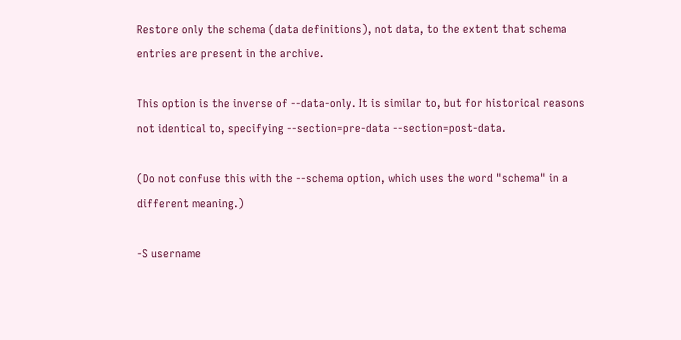Restore only the schema (data definitions), not data, to the extent that schema entries are present in the archive.

This option is the inverse of --data-only. It is similar to, but for historical reasons not identical to, specifying --section=pre-data --section=post-data.

(Do not confuse this with the --schema option, which uses the word "schema" in a different meaning.)

-S username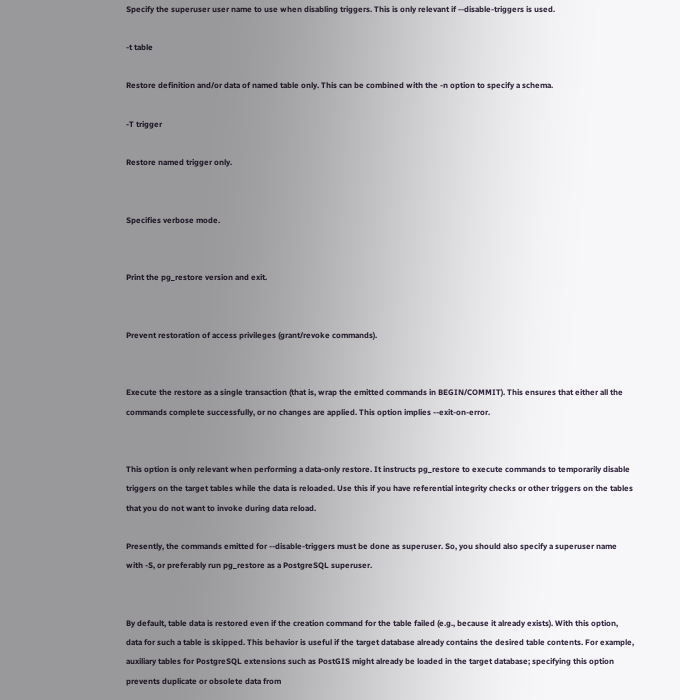Specify the superuser user name to use when disabling triggers. This is only relevant if --disable-triggers is used.

-t table

Restore definition and/or data of named table only. This can be combined with the -n option to specify a schema.

-T trigger

Restore named trigger only.


Specifies verbose mode.


Print the pg_restore version and exit.


Prevent restoration of access privileges (grant/revoke commands).


Execute the restore as a single transaction (that is, wrap the emitted commands in BEGIN/COMMIT). This ensures that either all the commands complete successfully, or no changes are applied. This option implies --exit-on-error.


This option is only relevant when performing a data-only restore. It instructs pg_restore to execute commands to temporarily disable triggers on the target tables while the data is reloaded. Use this if you have referential integrity checks or other triggers on the tables that you do not want to invoke during data reload.

Presently, the commands emitted for --disable-triggers must be done as superuser. So, you should also specify a superuser name with -S, or preferably run pg_restore as a PostgreSQL superuser.


By default, table data is restored even if the creation command for the table failed (e.g., because it already exists). With this option, data for such a table is skipped. This behavior is useful if the target database already contains the desired table contents. For example, auxiliary tables for PostgreSQL extensions such as PostGIS might already be loaded in the target database; specifying this option prevents duplicate or obsolete data from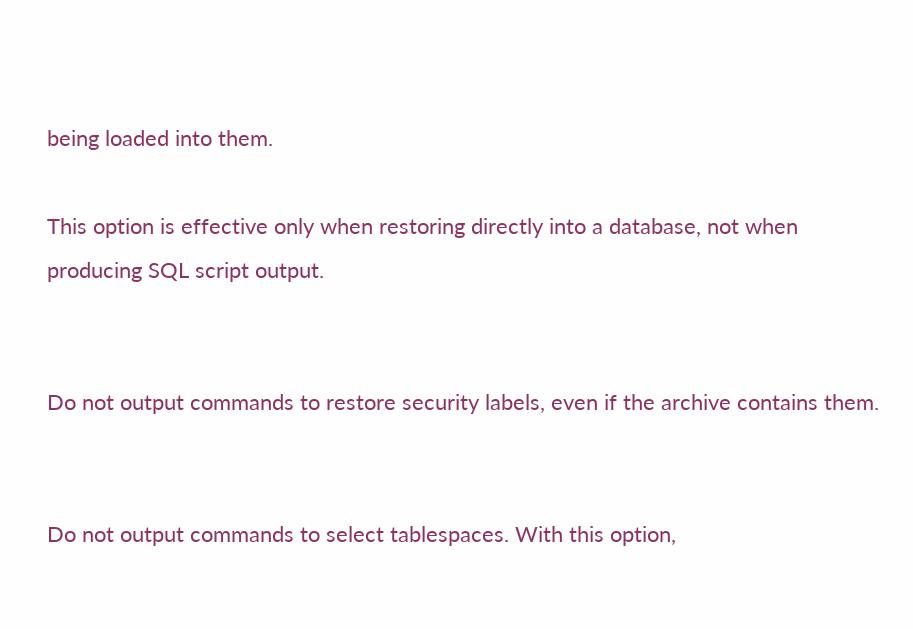being loaded into them.

This option is effective only when restoring directly into a database, not when producing SQL script output.


Do not output commands to restore security labels, even if the archive contains them.


Do not output commands to select tablespaces. With this option,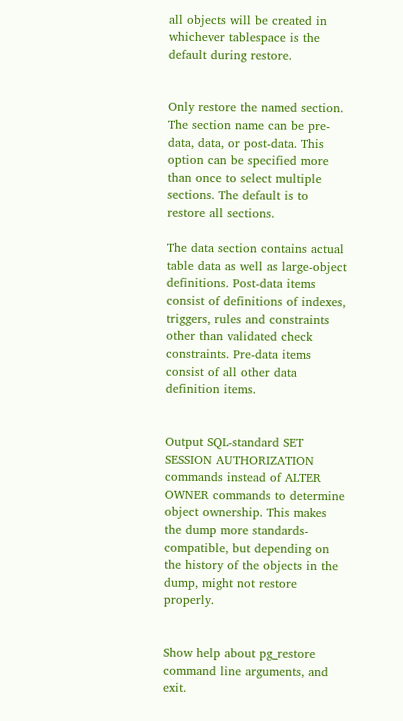all objects will be created in whichever tablespace is the default during restore.


Only restore the named section. The section name can be pre-data, data, or post-data. This option can be specified more than once to select multiple sections. The default is to restore all sections.

The data section contains actual table data as well as large-object definitions. Post-data items consist of definitions of indexes, triggers, rules and constraints other than validated check constraints. Pre-data items consist of all other data definition items.


Output SQL-standard SET SESSION AUTHORIZATION commands instead of ALTER OWNER commands to determine object ownership. This makes the dump more standards-compatible, but depending on the history of the objects in the dump, might not restore properly.


Show help about pg_restore command line arguments, and exit.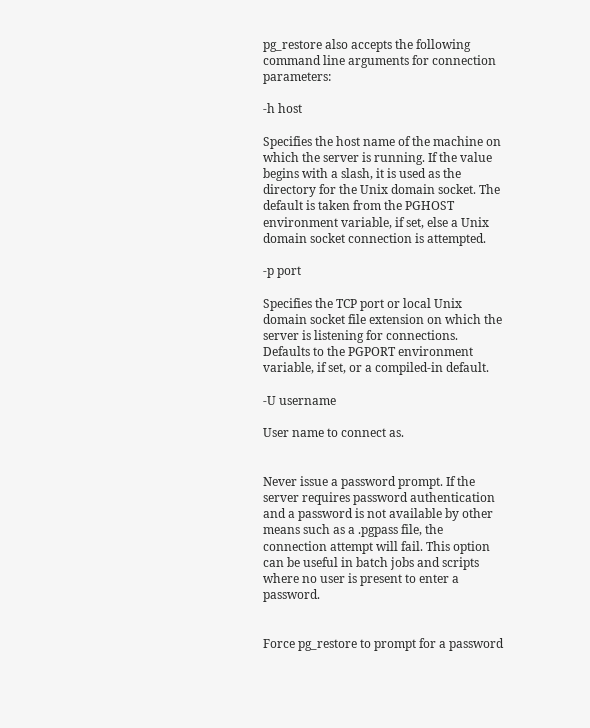pg_restore also accepts the following command line arguments for connection parameters:

-h host

Specifies the host name of the machine on which the server is running. If the value begins with a slash, it is used as the directory for the Unix domain socket. The default is taken from the PGHOST environment variable, if set, else a Unix domain socket connection is attempted.

-p port

Specifies the TCP port or local Unix domain socket file extension on which the server is listening for connections. Defaults to the PGPORT environment variable, if set, or a compiled-in default.

-U username

User name to connect as.


Never issue a password prompt. If the server requires password authentication and a password is not available by other means such as a .pgpass file, the connection attempt will fail. This option can be useful in batch jobs and scripts where no user is present to enter a password.


Force pg_restore to prompt for a password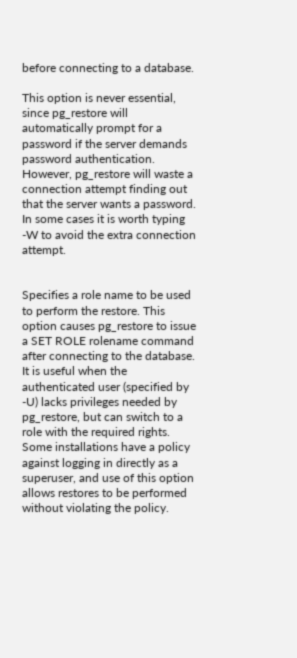before connecting to a database.

This option is never essential, since pg_restore will automatically prompt for a password if the server demands password authentication. However, pg_restore will waste a connection attempt finding out that the server wants a password. In some cases it is worth typing -W to avoid the extra connection attempt.


Specifies a role name to be used to perform the restore. This option causes pg_restore to issue a SET ROLE rolename command after connecting to the database. It is useful when the authenticated user (specified by -U) lacks privileges needed by pg_restore, but can switch to a role with the required rights. Some installations have a policy against logging in directly as a superuser, and use of this option allows restores to be performed without violating the policy.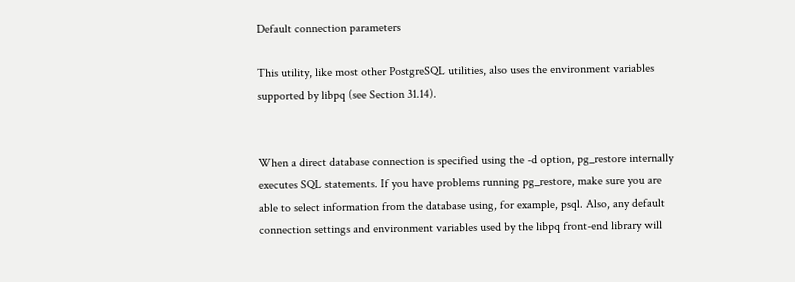Default connection parameters

This utility, like most other PostgreSQL utilities, also uses the environment variables supported by libpq (see Section 31.14).


When a direct database connection is specified using the -d option, pg_restore internally executes SQL statements. If you have problems running pg_restore, make sure you are able to select information from the database using, for example, psql. Also, any default connection settings and environment variables used by the libpq front-end library will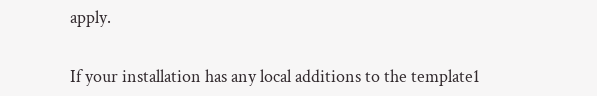apply.


If your installation has any local additions to the template1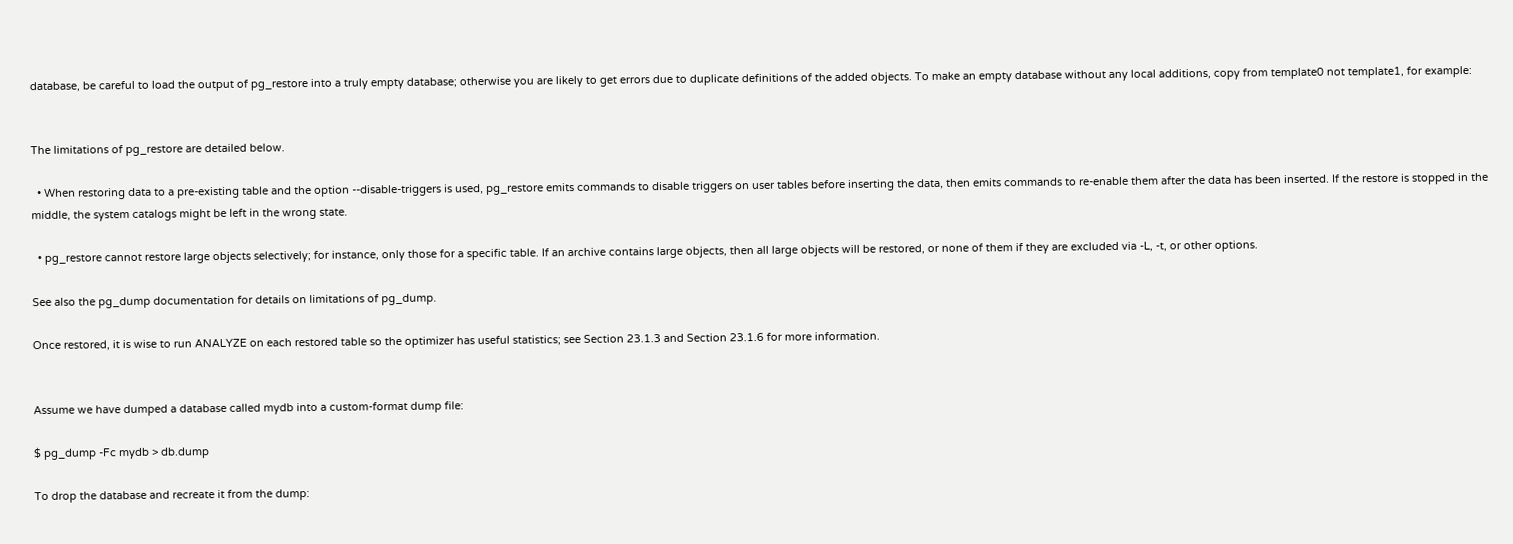database, be careful to load the output of pg_restore into a truly empty database; otherwise you are likely to get errors due to duplicate definitions of the added objects. To make an empty database without any local additions, copy from template0 not template1, for example:


The limitations of pg_restore are detailed below.

  • When restoring data to a pre-existing table and the option --disable-triggers is used, pg_restore emits commands to disable triggers on user tables before inserting the data, then emits commands to re-enable them after the data has been inserted. If the restore is stopped in the middle, the system catalogs might be left in the wrong state.

  • pg_restore cannot restore large objects selectively; for instance, only those for a specific table. If an archive contains large objects, then all large objects will be restored, or none of them if they are excluded via -L, -t, or other options.

See also the pg_dump documentation for details on limitations of pg_dump.

Once restored, it is wise to run ANALYZE on each restored table so the optimizer has useful statistics; see Section 23.1.3 and Section 23.1.6 for more information.


Assume we have dumped a database called mydb into a custom-format dump file:

$ pg_dump -Fc mydb > db.dump

To drop the database and recreate it from the dump: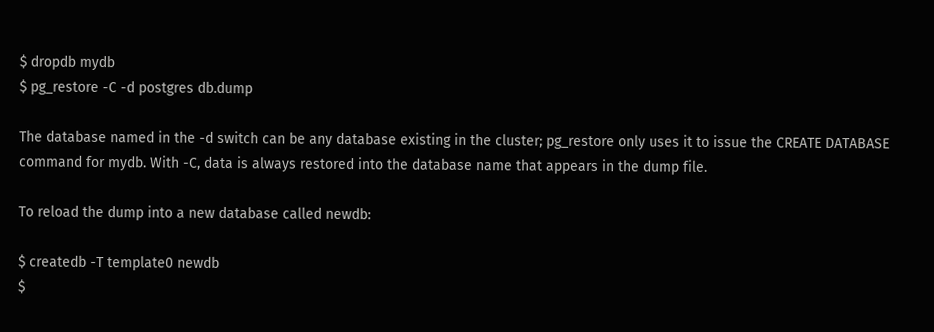$ dropdb mydb
$ pg_restore -C -d postgres db.dump

The database named in the -d switch can be any database existing in the cluster; pg_restore only uses it to issue the CREATE DATABASE command for mydb. With -C, data is always restored into the database name that appears in the dump file.

To reload the dump into a new database called newdb:

$ createdb -T template0 newdb
$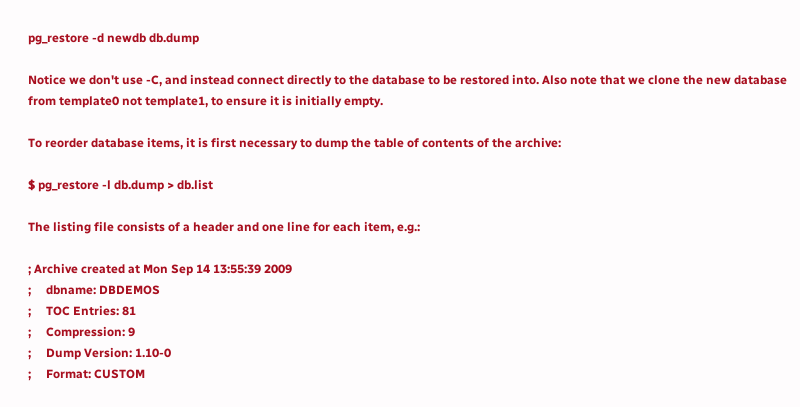pg_restore -d newdb db.dump

Notice we don't use -C, and instead connect directly to the database to be restored into. Also note that we clone the new database from template0 not template1, to ensure it is initially empty.

To reorder database items, it is first necessary to dump the table of contents of the archive:

$ pg_restore -l db.dump > db.list

The listing file consists of a header and one line for each item, e.g.:

; Archive created at Mon Sep 14 13:55:39 2009
;     dbname: DBDEMOS
;     TOC Entries: 81
;     Compression: 9
;     Dump Version: 1.10-0
;     Format: CUSTOM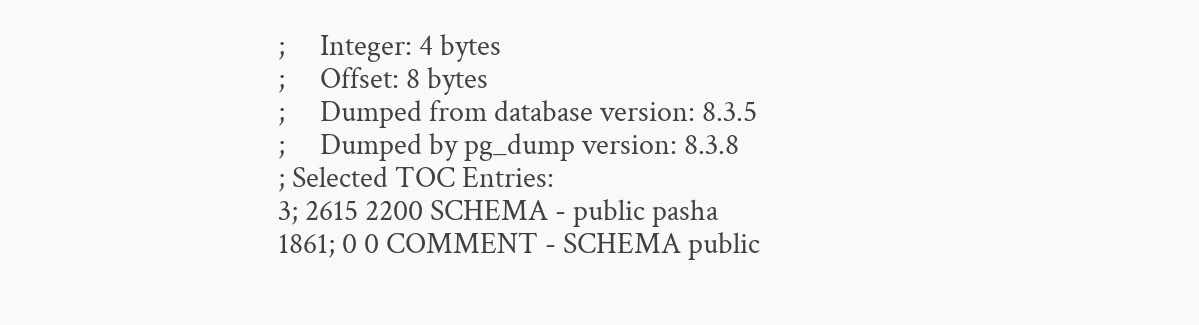;     Integer: 4 bytes
;     Offset: 8 bytes
;     Dumped from database version: 8.3.5
;     Dumped by pg_dump version: 8.3.8
; Selected TOC Entries:
3; 2615 2200 SCHEMA - public pasha
1861; 0 0 COMMENT - SCHEMA public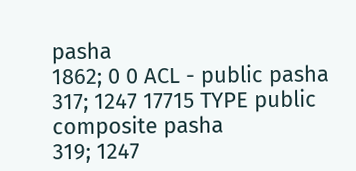pasha
1862; 0 0 ACL - public pasha
317; 1247 17715 TYPE public composite pasha
319; 1247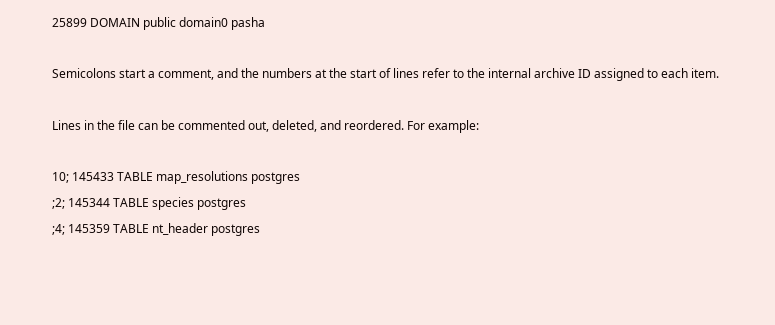25899 DOMAIN public domain0 pasha

Semicolons start a comment, and the numbers at the start of lines refer to the internal archive ID assigned to each item.

Lines in the file can be commented out, deleted, and reordered. For example:

10; 145433 TABLE map_resolutions postgres
;2; 145344 TABLE species postgres
;4; 145359 TABLE nt_header postgres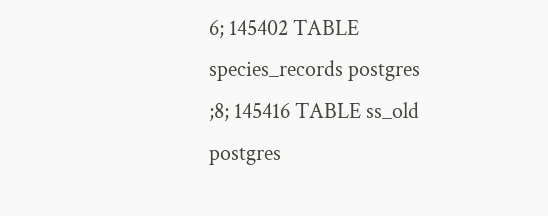6; 145402 TABLE species_records postgres
;8; 145416 TABLE ss_old postgres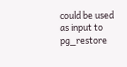could be used as input to pg_restore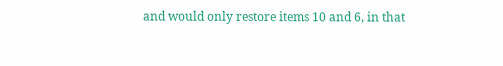and would only restore items 10 and 6, in that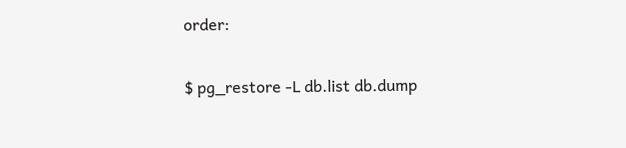order:

$ pg_restore -L db.list db.dump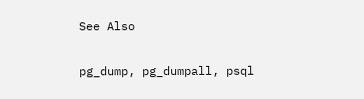See Also

pg_dump, pg_dumpall, psql